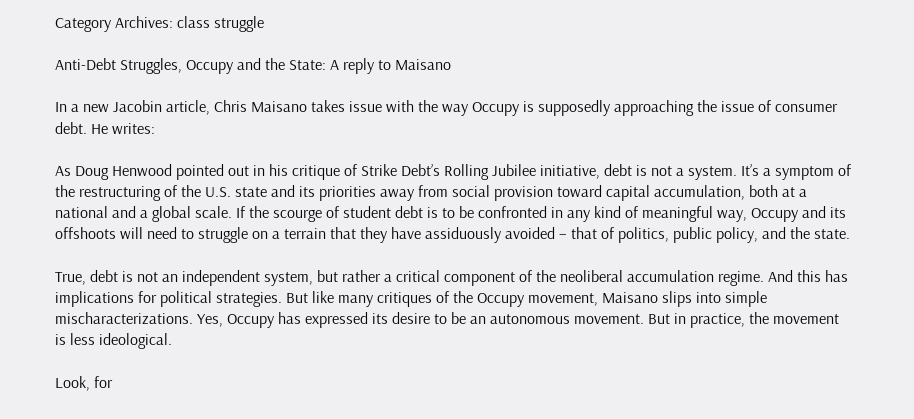Category Archives: class struggle

Anti-Debt Struggles, Occupy and the State: A reply to Maisano

In a new Jacobin article, Chris Maisano takes issue with the way Occupy is supposedly approaching the issue of consumer debt. He writes:

As Doug Henwood pointed out in his critique of Strike Debt’s Rolling Jubilee initiative, debt is not a system. It’s a symptom of the restructuring of the U.S. state and its priorities away from social provision toward capital accumulation, both at a national and a global scale. If the scourge of student debt is to be confronted in any kind of meaningful way, Occupy and its offshoots will need to struggle on a terrain that they have assiduously avoided – that of politics, public policy, and the state.

True, debt is not an independent system, but rather a critical component of the neoliberal accumulation regime. And this has implications for political strategies. But like many critiques of the Occupy movement, Maisano slips into simple mischaracterizations. Yes, Occupy has expressed its desire to be an autonomous movement. But in practice, the movement is less ideological.

Look, for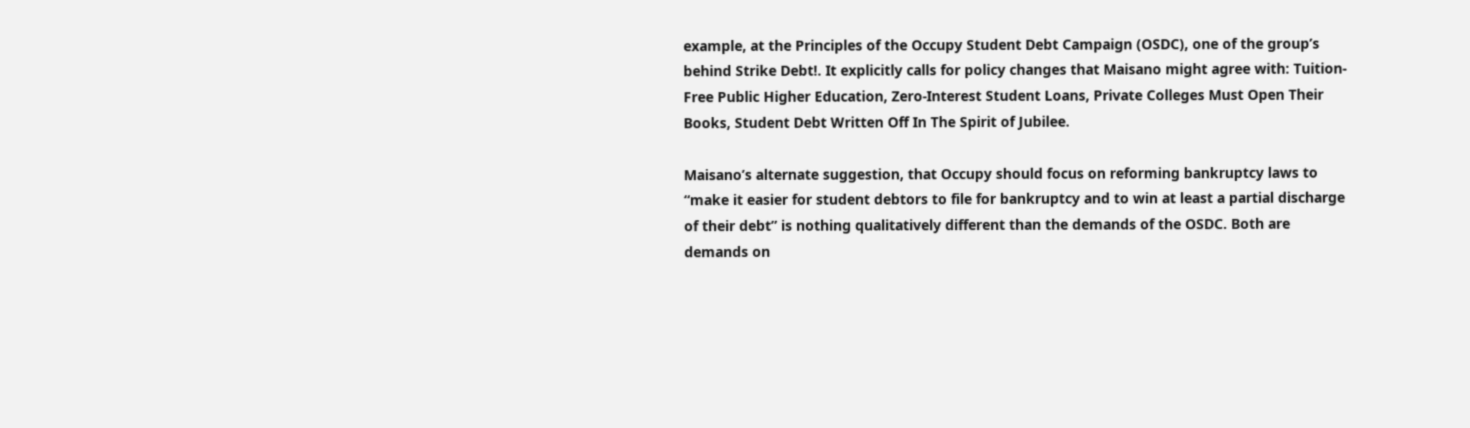example, at the Principles of the Occupy Student Debt Campaign (OSDC), one of the group’s behind Strike Debt!. It explicitly calls for policy changes that Maisano might agree with: Tuition-Free Public Higher Education, Zero-Interest Student Loans, Private Colleges Must Open Their Books, Student Debt Written Off In The Spirit of Jubilee.

Maisano’s alternate suggestion, that Occupy should focus on reforming bankruptcy laws to “make it easier for student debtors to file for bankruptcy and to win at least a partial discharge of their debt” is nothing qualitatively different than the demands of the OSDC. Both are demands on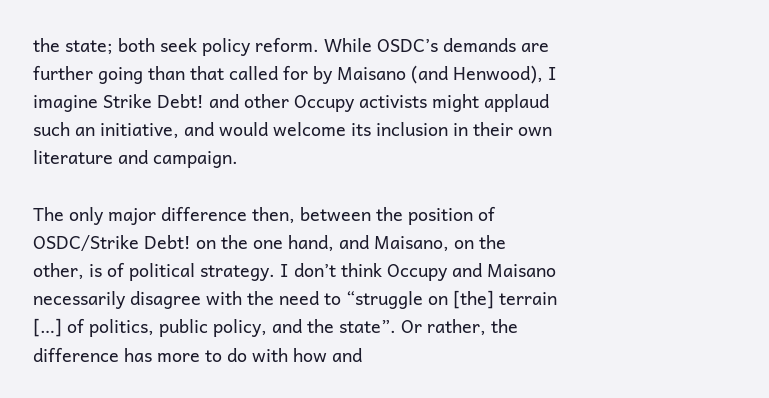the state; both seek policy reform. While OSDC’s demands are further going than that called for by Maisano (and Henwood), I imagine Strike Debt! and other Occupy activists might applaud such an initiative, and would welcome its inclusion in their own literature and campaign.

The only major difference then, between the position of OSDC/Strike Debt! on the one hand, and Maisano, on the other, is of political strategy. I don’t think Occupy and Maisano necessarily disagree with the need to “struggle on [the] terrain […] of politics, public policy, and the state”. Or rather, the difference has more to do with how and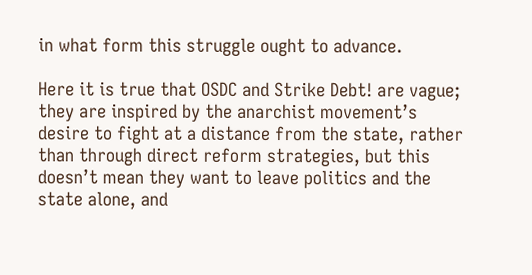in what form this struggle ought to advance.

Here it is true that OSDC and Strike Debt! are vague; they are inspired by the anarchist movement’s desire to fight at a distance from the state, rather than through direct reform strategies, but this doesn’t mean they want to leave politics and the state alone, and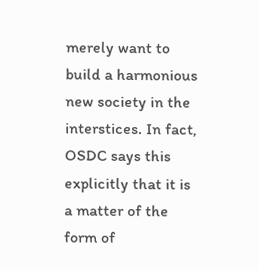merely want to build a harmonious new society in the interstices. In fact, OSDC says this explicitly that it is a matter of the form of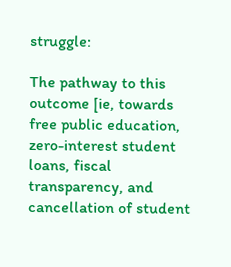struggle:

The pathway to this outcome [ie, towards free public education, zero-interest student loans, fiscal transparency, and cancellation of student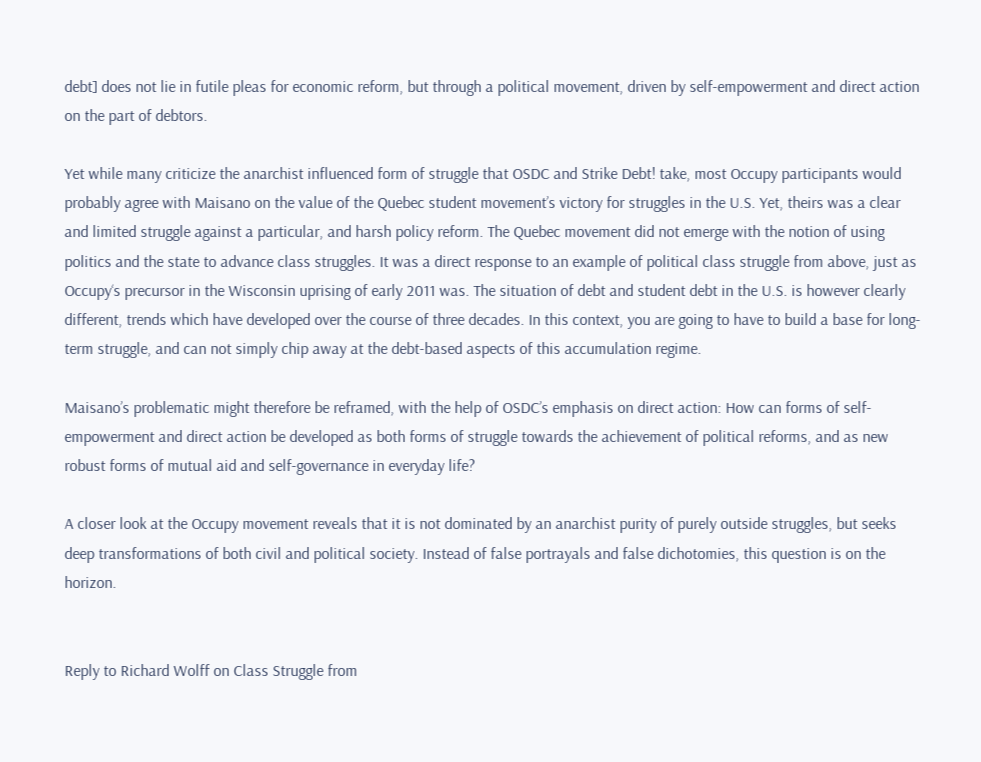debt] does not lie in futile pleas for economic reform, but through a political movement, driven by self-empowerment and direct action on the part of debtors.

Yet while many criticize the anarchist influenced form of struggle that OSDC and Strike Debt! take, most Occupy participants would probably agree with Maisano on the value of the Quebec student movement’s victory for struggles in the U.S. Yet, theirs was a clear and limited struggle against a particular, and harsh policy reform. The Quebec movement did not emerge with the notion of using politics and the state to advance class struggles. It was a direct response to an example of political class struggle from above, just as Occupy‘s precursor in the Wisconsin uprising of early 2011 was. The situation of debt and student debt in the U.S. is however clearly different, trends which have developed over the course of three decades. In this context, you are going to have to build a base for long-term struggle, and can not simply chip away at the debt-based aspects of this accumulation regime.

Maisano’s problematic might therefore be reframed, with the help of OSDC’s emphasis on direct action: How can forms of self-empowerment and direct action be developed as both forms of struggle towards the achievement of political reforms, and as new robust forms of mutual aid and self-governance in everyday life?

A closer look at the Occupy movement reveals that it is not dominated by an anarchist purity of purely outside struggles, but seeks deep transformations of both civil and political society. Instead of false portrayals and false dichotomies, this question is on the horizon.


Reply to Richard Wolff on Class Struggle from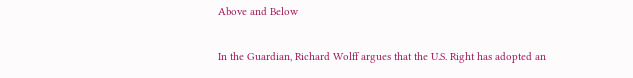Above and Below

In the Guardian, Richard Wolff argues that the U.S. Right has adopted an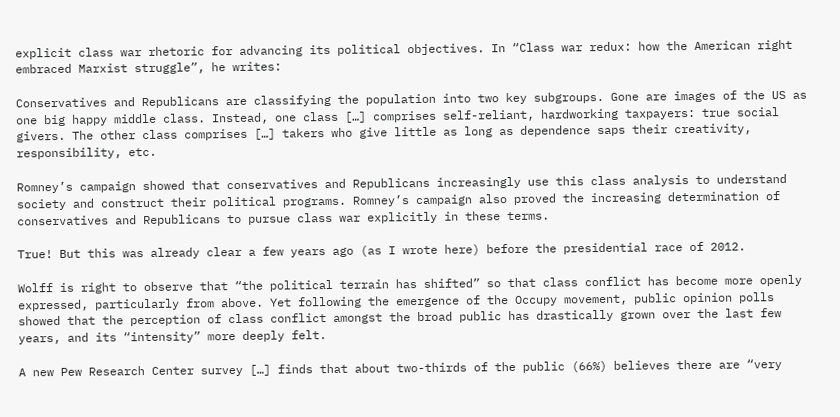explicit class war rhetoric for advancing its political objectives. In “Class war redux: how the American right embraced Marxist struggle”, he writes:

Conservatives and Republicans are classifying the population into two key subgroups. Gone are images of the US as one big happy middle class. Instead, one class […] comprises self-reliant, hardworking taxpayers: true social givers. The other class comprises […] takers who give little as long as dependence saps their creativity, responsibility, etc.

Romney’s campaign showed that conservatives and Republicans increasingly use this class analysis to understand society and construct their political programs. Romney’s campaign also proved the increasing determination of conservatives and Republicans to pursue class war explicitly in these terms.

True! But this was already clear a few years ago (as I wrote here) before the presidential race of 2012.

Wolff is right to observe that “the political terrain has shifted” so that class conflict has become more openly expressed, particularly from above. Yet following the emergence of the Occupy movement, public opinion polls showed that the perception of class conflict amongst the broad public has drastically grown over the last few years, and its “intensity” more deeply felt.

A new Pew Research Center survey […] finds that about two-thirds of the public (66%) believes there are “very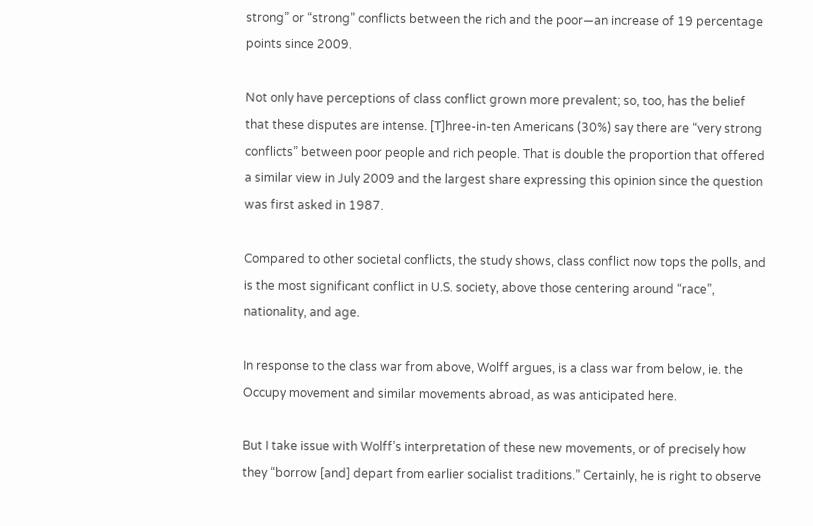strong” or “strong” conflicts between the rich and the poor—an increase of 19 percentage points since 2009.

Not only have perceptions of class conflict grown more prevalent; so, too, has the belief that these disputes are intense. [T]hree-in-ten Americans (30%) say there are “very strong conflicts” between poor people and rich people. That is double the proportion that offered a similar view in July 2009 and the largest share expressing this opinion since the question was first asked in 1987.

Compared to other societal conflicts, the study shows, class conflict now tops the polls, and is the most significant conflict in U.S. society, above those centering around “race”, nationality, and age.

In response to the class war from above, Wolff argues, is a class war from below, ie. the Occupy movement and similar movements abroad, as was anticipated here.

But I take issue with Wolff’s interpretation of these new movements, or of precisely how they “borrow [and] depart from earlier socialist traditions.” Certainly, he is right to observe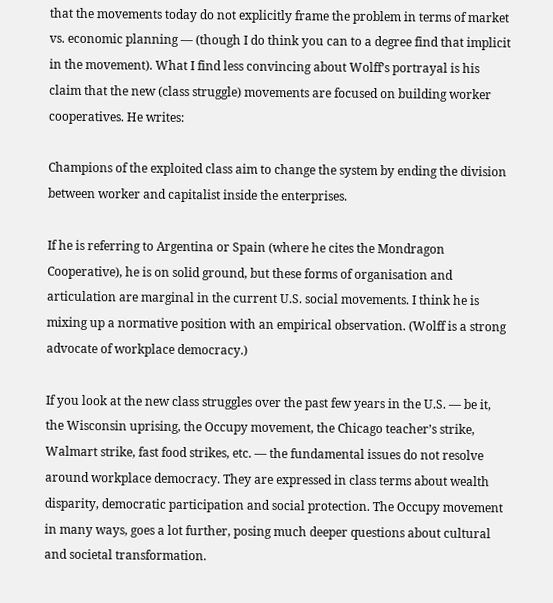that the movements today do not explicitly frame the problem in terms of market vs. economic planning — (though I do think you can to a degree find that implicit in the movement). What I find less convincing about Wolff’s portrayal is his claim that the new (class struggle) movements are focused on building worker cooperatives. He writes:

Champions of the exploited class aim to change the system by ending the division between worker and capitalist inside the enterprises.

If he is referring to Argentina or Spain (where he cites the Mondragon Cooperative), he is on solid ground, but these forms of organisation and articulation are marginal in the current U.S. social movements. I think he is mixing up a normative position with an empirical observation. (Wolff is a strong advocate of workplace democracy.)

If you look at the new class struggles over the past few years in the U.S. — be it, the Wisconsin uprising, the Occupy movement, the Chicago teacher’s strike, Walmart strike, fast food strikes, etc. — the fundamental issues do not resolve around workplace democracy. They are expressed in class terms about wealth disparity, democratic participation and social protection. The Occupy movement in many ways, goes a lot further, posing much deeper questions about cultural and societal transformation.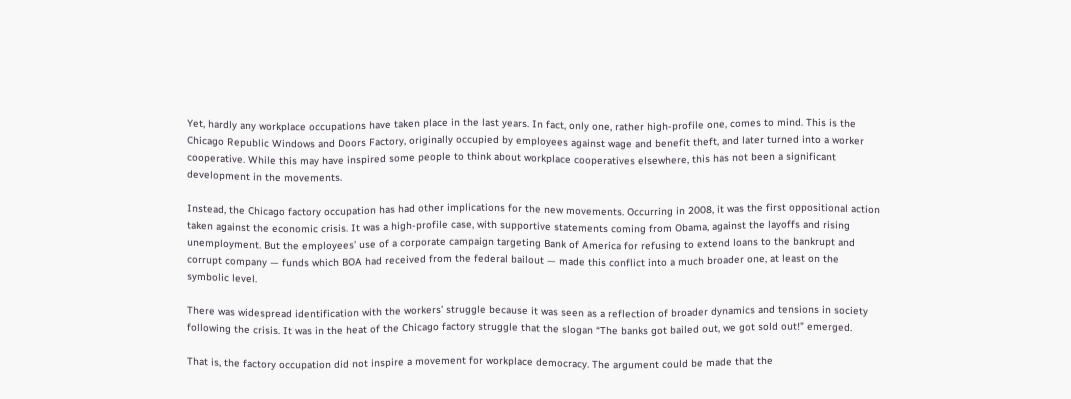Yet, hardly any workplace occupations have taken place in the last years. In fact, only one, rather high-profile one, comes to mind. This is the Chicago Republic Windows and Doors Factory, originally occupied by employees against wage and benefit theft, and later turned into a worker cooperative. While this may have inspired some people to think about workplace cooperatives elsewhere, this has not been a significant development in the movements.

Instead, the Chicago factory occupation has had other implications for the new movements. Occurring in 2008, it was the first oppositional action taken against the economic crisis. It was a high-profile case, with supportive statements coming from Obama, against the layoffs and rising unemployment. But the employees’ use of a corporate campaign targeting Bank of America for refusing to extend loans to the bankrupt and corrupt company — funds which BOA had received from the federal bailout — made this conflict into a much broader one, at least on the symbolic level.

There was widespread identification with the workers’ struggle because it was seen as a reflection of broader dynamics and tensions in society following the crisis. It was in the heat of the Chicago factory struggle that the slogan “The banks got bailed out, we got sold out!” emerged.

That is, the factory occupation did not inspire a movement for workplace democracy. The argument could be made that the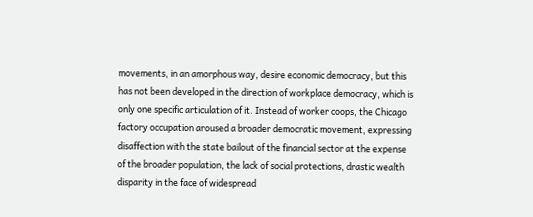movements, in an amorphous way, desire economic democracy, but this has not been developed in the direction of workplace democracy, which is only one specific articulation of it. Instead of worker coops, the Chicago factory occupation aroused a broader democratic movement, expressing disaffection with the state bailout of the financial sector at the expense of the broader population, the lack of social protections, drastic wealth disparity in the face of widespread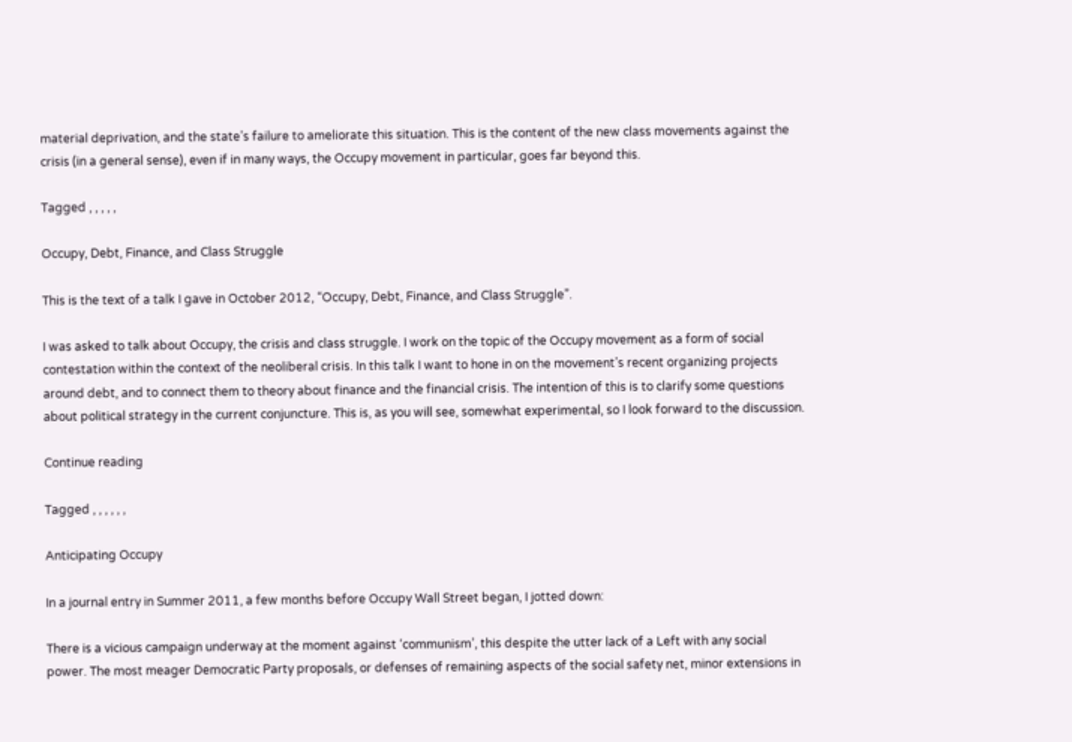material deprivation, and the state’s failure to ameliorate this situation. This is the content of the new class movements against the crisis (in a general sense), even if in many ways, the Occupy movement in particular, goes far beyond this.

Tagged , , , , ,

Occupy, Debt, Finance, and Class Struggle

This is the text of a talk I gave in October 2012, “Occupy, Debt, Finance, and Class Struggle”.

I was asked to talk about Occupy, the crisis and class struggle. I work on the topic of the Occupy movement as a form of social contestation within the context of the neoliberal crisis. In this talk I want to hone in on the movement’s recent organizing projects around debt, and to connect them to theory about finance and the financial crisis. The intention of this is to clarify some questions about political strategy in the current conjuncture. This is, as you will see, somewhat experimental, so I look forward to the discussion.

Continue reading

Tagged , , , , , ,

Anticipating Occupy

In a journal entry in Summer 2011, a few months before Occupy Wall Street began, I jotted down:

There is a vicious campaign underway at the moment against ‘communism’, this despite the utter lack of a Left with any social power. The most meager Democratic Party proposals, or defenses of remaining aspects of the social safety net, minor extensions in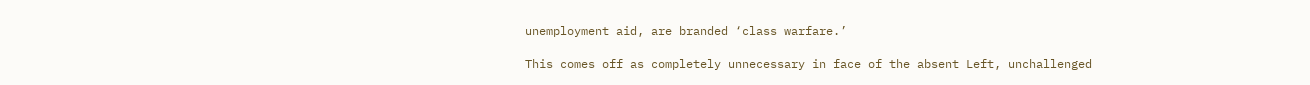unemployment aid, are branded ‘class warfare.’

This comes off as completely unnecessary in face of the absent Left, unchallenged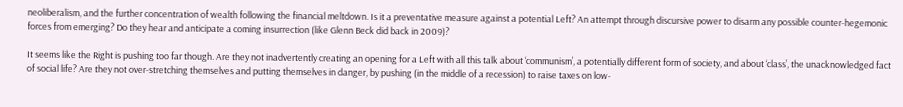neoliberalism, and the further concentration of wealth following the financial meltdown. Is it a preventative measure against a potential Left? An attempt through discursive power to disarm any possible counter-hegemonic forces from emerging? Do they hear and anticipate a coming insurrection (like Glenn Beck did back in 2009)?

It seems like the Right is pushing too far though. Are they not inadvertently creating an opening for a Left with all this talk about ‘communism’, a potentially different form of society, and about ‘class’, the unacknowledged fact of social life? Are they not over-stretching themselves and putting themselves in danger, by pushing (in the middle of a recession) to raise taxes on low-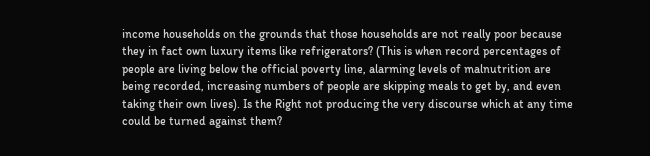income households on the grounds that those households are not really poor because they in fact own luxury items like refrigerators? (This is when record percentages of people are living below the official poverty line, alarming levels of malnutrition are being recorded, increasing numbers of people are skipping meals to get by, and even taking their own lives). Is the Right not producing the very discourse which at any time could be turned against them?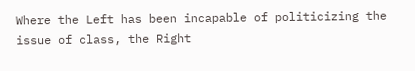Where the Left has been incapable of politicizing the issue of class, the Right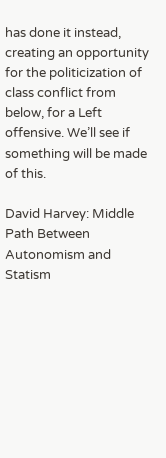has done it instead, creating an opportunity for the politicization of class conflict from below, for a Left offensive. We’ll see if something will be made of this.

David Harvey: Middle Path Between Autonomism and Statism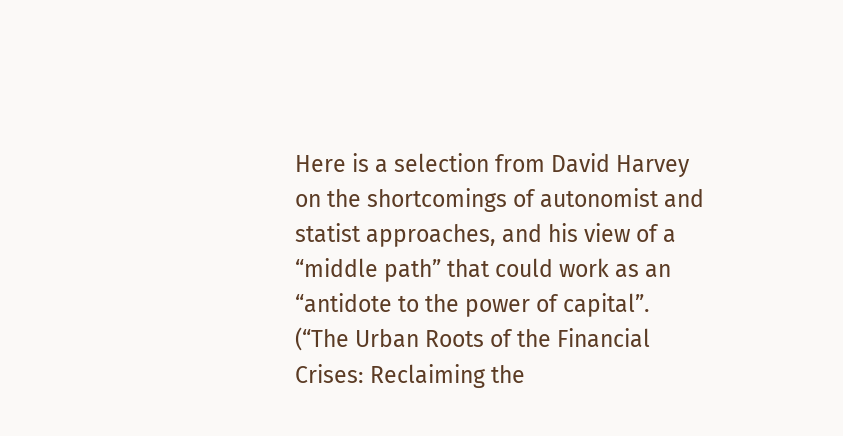Here is a selection from David Harvey on the shortcomings of autonomist and statist approaches, and his view of a “middle path” that could work as an “antidote to the power of capital”. (“The Urban Roots of the Financial Crises: Reclaiming the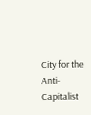City for the Anti-Capitalist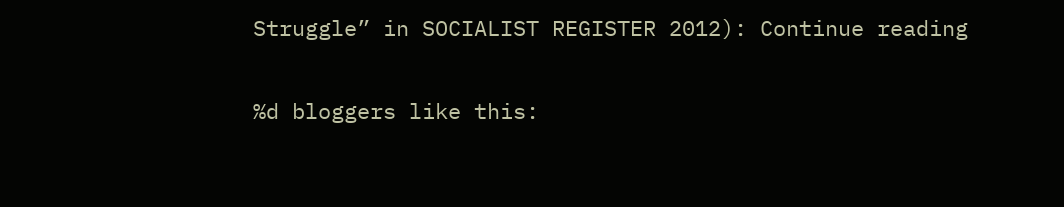Struggle” in SOCIALIST REGISTER 2012): Continue reading

%d bloggers like this: